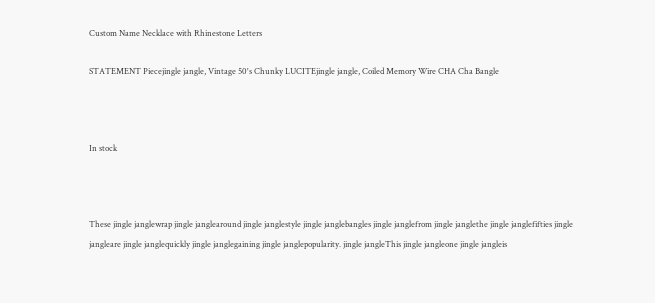Custom Name Necklace with Rhinestone Letters

STATEMENT Piecejingle jangle, Vintage 50's Chunky LUCITEjingle jangle, Coiled Memory Wire CHA Cha Bangle



In stock



These jingle janglewrap jingle janglearound jingle janglestyle jingle janglebangles jingle janglefrom jingle janglethe jingle janglefifties jingle jangleare jingle janglequickly jingle janglegaining jingle janglepopularity. jingle jangleThis jingle jangleone jingle jangleis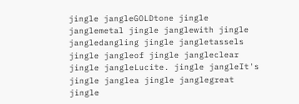jingle jangleGOLDtone jingle janglemetal jingle janglewith jingle jangledangling jingle jangletassels jingle jangleof jingle jangleclear jingle jangleLucite. jingle jangleIt's jingle janglea jingle janglegreat jingle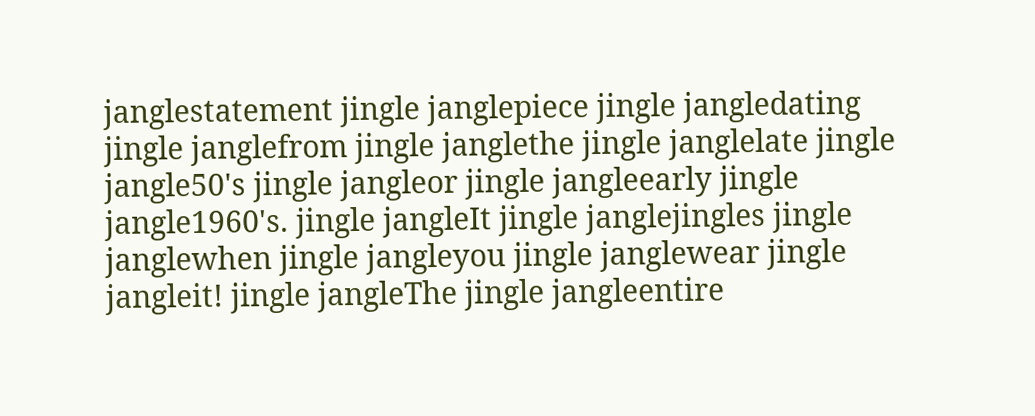janglestatement jingle janglepiece jingle jangledating jingle janglefrom jingle janglethe jingle janglelate jingle jangle50's jingle jangleor jingle jangleearly jingle jangle1960's. jingle jangleIt jingle janglejingles jingle janglewhen jingle jangleyou jingle janglewear jingle jangleit! jingle jangleThe jingle jangleentire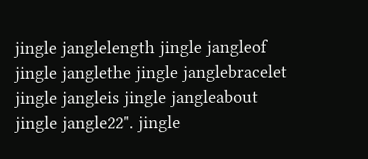jingle janglelength jingle jangleof jingle janglethe jingle janglebracelet jingle jangleis jingle jangleabout jingle jangle22". jingle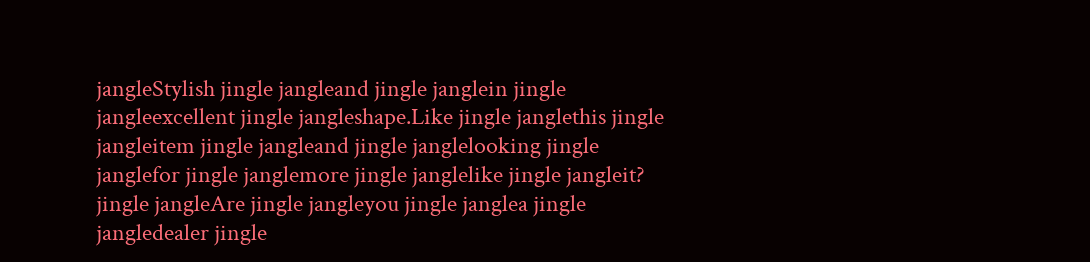jangleStylish jingle jangleand jingle janglein jingle jangleexcellent jingle jangleshape.Like jingle janglethis jingle jangleitem jingle jangleand jingle janglelooking jingle janglefor jingle janglemore jingle janglelike jingle jangleit? jingle jangleAre jingle jangleyou jingle janglea jingle jangledealer jingle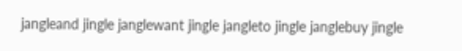jangleand jingle janglewant jingle jangleto jingle janglebuy jingle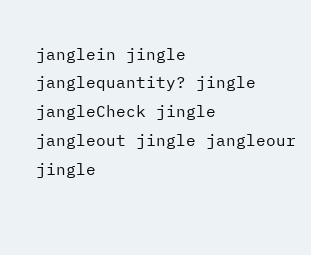janglein jingle janglequantity? jingle jangleCheck jingle jangleout jingle jangleour jingle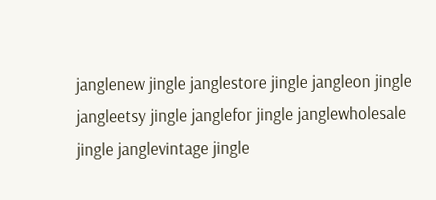janglenew jingle janglestore jingle jangleon jingle jangleetsy jingle janglefor jingle janglewholesale jingle janglevintage jingle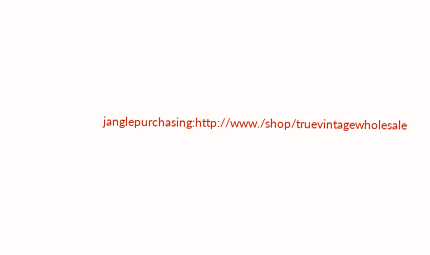janglepurchasing:http://www./shop/truevintagewholesale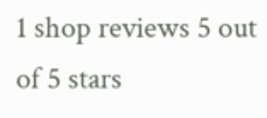1 shop reviews 5 out of 5 stars